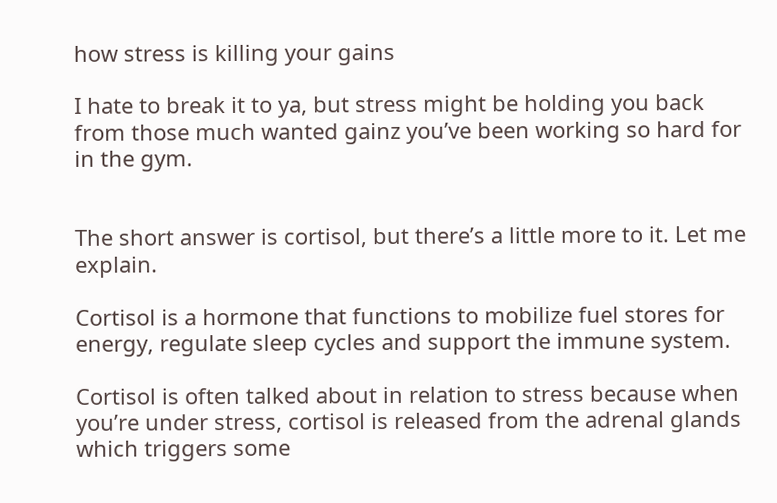how stress is killing your gains

I hate to break it to ya, but stress might be holding you back from those much wanted gainz you’ve been working so hard for in the gym.


The short answer is cortisol, but there’s a little more to it. Let me explain.

Cortisol is a hormone that functions to mobilize fuel stores for energy, regulate sleep cycles and support the immune system.

Cortisol is often talked about in relation to stress because when you’re under stress, cortisol is released from the adrenal glands which triggers some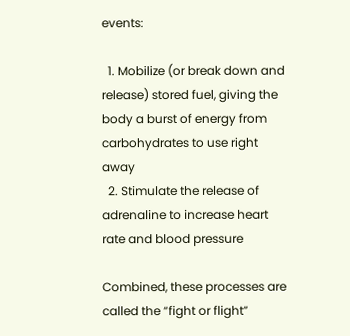events:

  1. Mobilize (or break down and release) stored fuel, giving the body a burst of energy from carbohydrates to use right away
  2. Stimulate the release of adrenaline to increase heart rate and blood pressure

Combined, these processes are called the “fight or flight”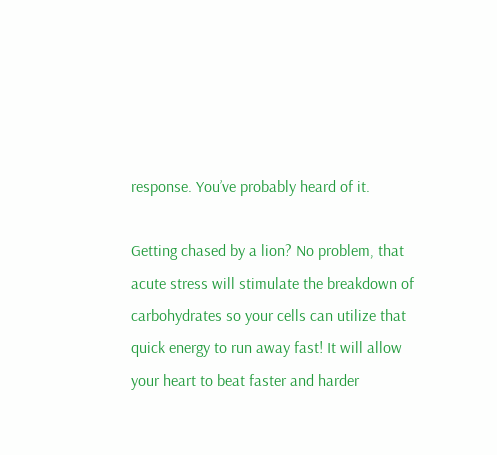response. You’ve probably heard of it.

Getting chased by a lion? No problem, that acute stress will stimulate the breakdown of carbohydrates so your cells can utilize that quick energy to run away fast! It will allow your heart to beat faster and harder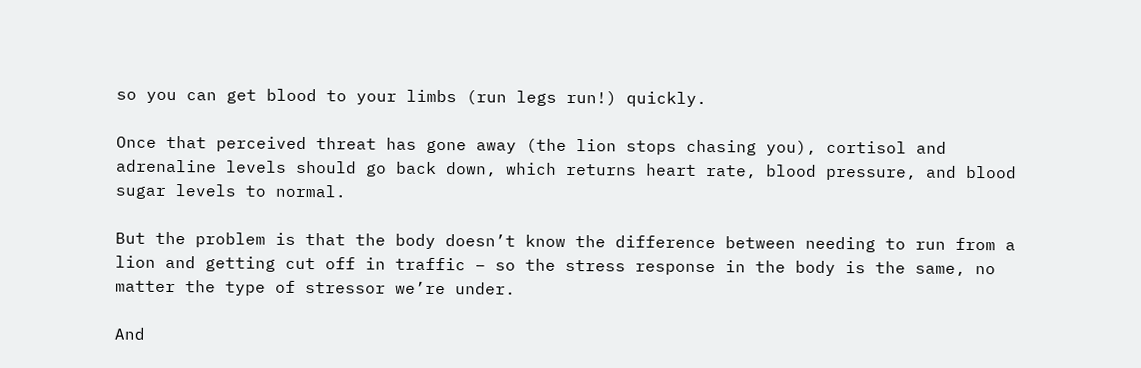so you can get blood to your limbs (run legs run!) quickly.

Once that perceived threat has gone away (the lion stops chasing you), cortisol and adrenaline levels should go back down, which returns heart rate, blood pressure, and blood sugar levels to normal.

But the problem is that the body doesn’t know the difference between needing to run from a lion and getting cut off in traffic – so the stress response in the body is the same, no matter the type of stressor we’re under.

And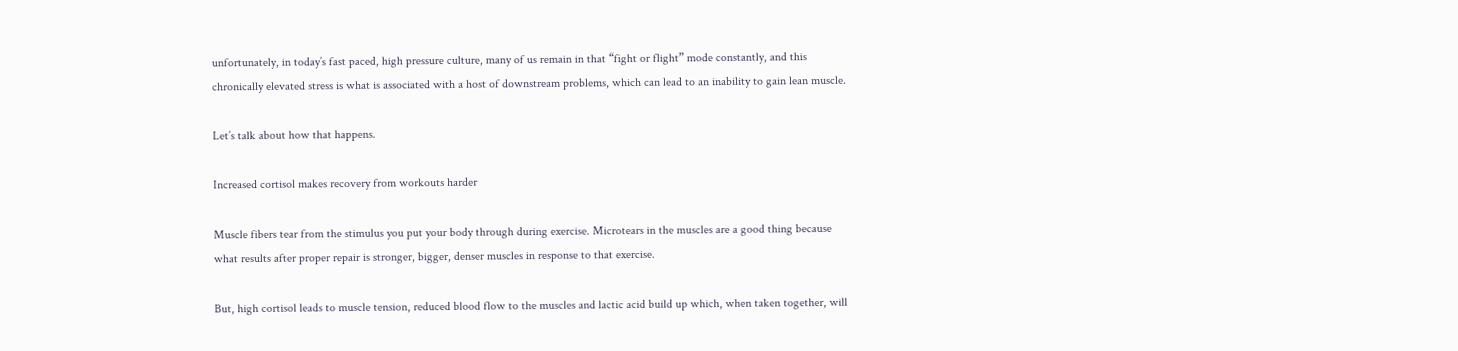unfortunately, in today’s fast paced, high pressure culture, many of us remain in that “fight or flight” mode constantly, and this chronically elevated stress is what is associated with a host of downstream problems, which can lead to an inability to gain lean muscle.

Let’s talk about how that happens.

Increased cortisol makes recovery from workouts harder

Muscle fibers tear from the stimulus you put your body through during exercise. Microtears in the muscles are a good thing because what results after proper repair is stronger, bigger, denser muscles in response to that exercise.

But, high cortisol leads to muscle tension, reduced blood flow to the muscles and lactic acid build up which, when taken together, will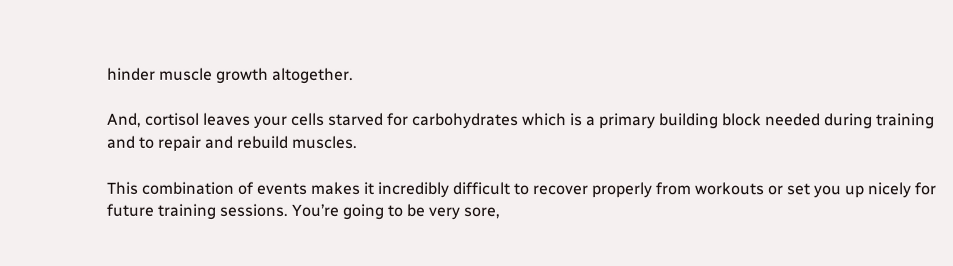hinder muscle growth altogether.

And, cortisol leaves your cells starved for carbohydrates which is a primary building block needed during training and to repair and rebuild muscles.

This combination of events makes it incredibly difficult to recover properly from workouts or set you up nicely for future training sessions. You’re going to be very sore,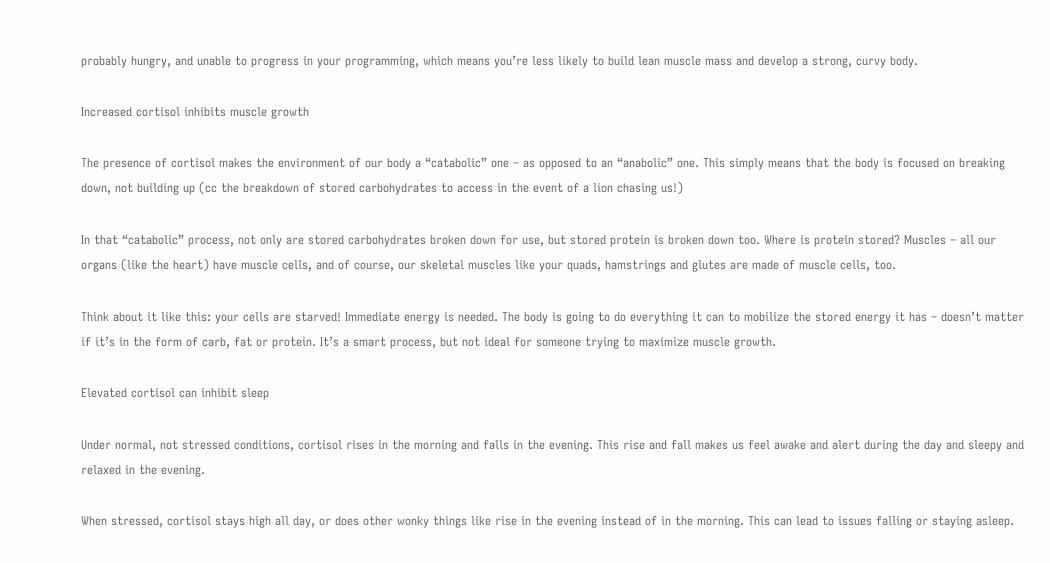probably hungry, and unable to progress in your programming, which means you’re less likely to build lean muscle mass and develop a strong, curvy body.

Increased cortisol inhibits muscle growth

The presence of cortisol makes the environment of our body a “catabolic” one – as opposed to an “anabolic” one. This simply means that the body is focused on breaking down, not building up (cc the breakdown of stored carbohydrates to access in the event of a lion chasing us!)

In that “catabolic” process, not only are stored carbohydrates broken down for use, but stored protein is broken down too. Where is protein stored? Muscles – all our organs (like the heart) have muscle cells, and of course, our skeletal muscles like your quads, hamstrings and glutes are made of muscle cells, too.

Think about it like this: your cells are starved! Immediate energy is needed. The body is going to do everything it can to mobilize the stored energy it has – doesn’t matter if it’s in the form of carb, fat or protein. It’s a smart process, but not ideal for someone trying to maximize muscle growth.

Elevated cortisol can inhibit sleep

Under normal, not stressed conditions, cortisol rises in the morning and falls in the evening. This rise and fall makes us feel awake and alert during the day and sleepy and relaxed in the evening.

When stressed, cortisol stays high all day, or does other wonky things like rise in the evening instead of in the morning. This can lead to issues falling or staying asleep.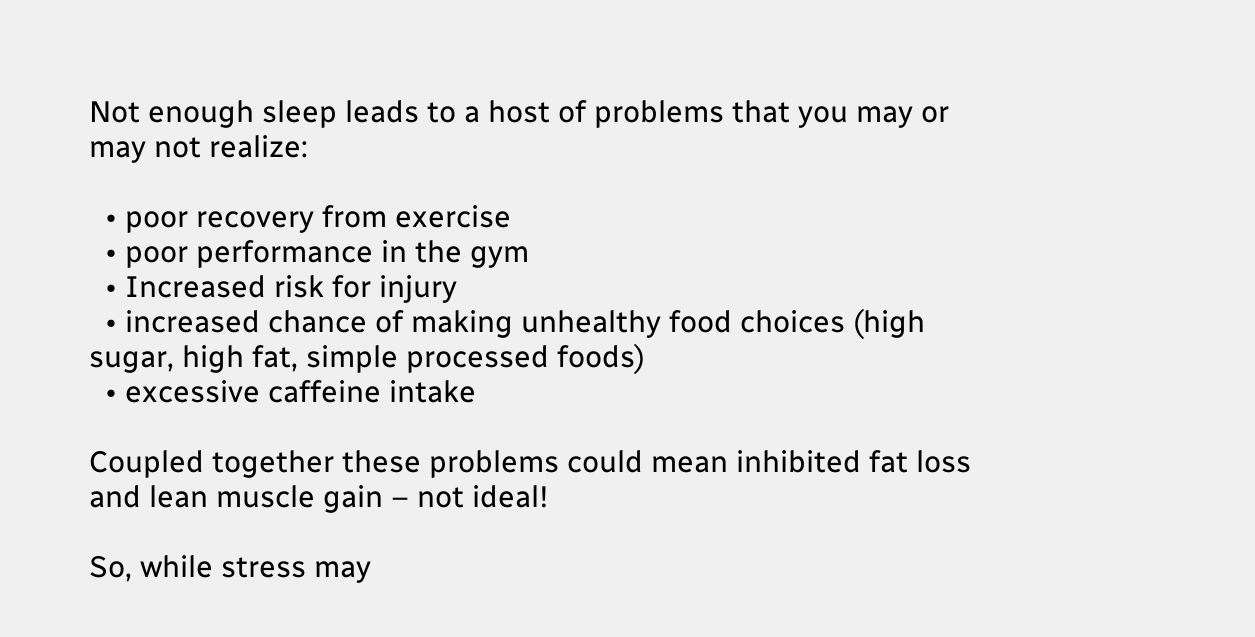Not enough sleep leads to a host of problems that you may or may not realize:

  • poor recovery from exercise
  • poor performance in the gym
  • Increased risk for injury
  • increased chance of making unhealthy food choices (high sugar, high fat, simple processed foods)
  • excessive caffeine intake

Coupled together these problems could mean inhibited fat loss and lean muscle gain – not ideal!

So, while stress may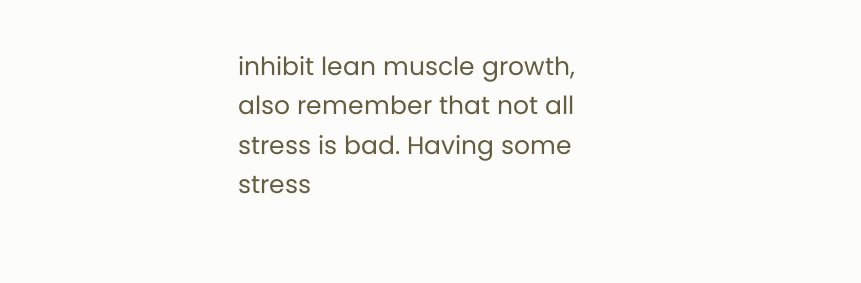inhibit lean muscle growth, also remember that not all stress is bad. Having some stress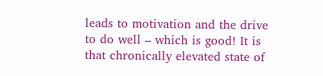leads to motivation and the drive to do well – which is good! It is that chronically elevated state of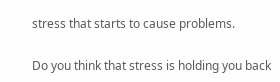stress that starts to cause problems.

Do you think that stress is holding you back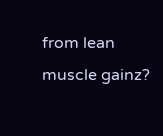from lean muscle gainz?